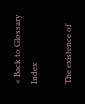« Back to Glossary Index

The existence of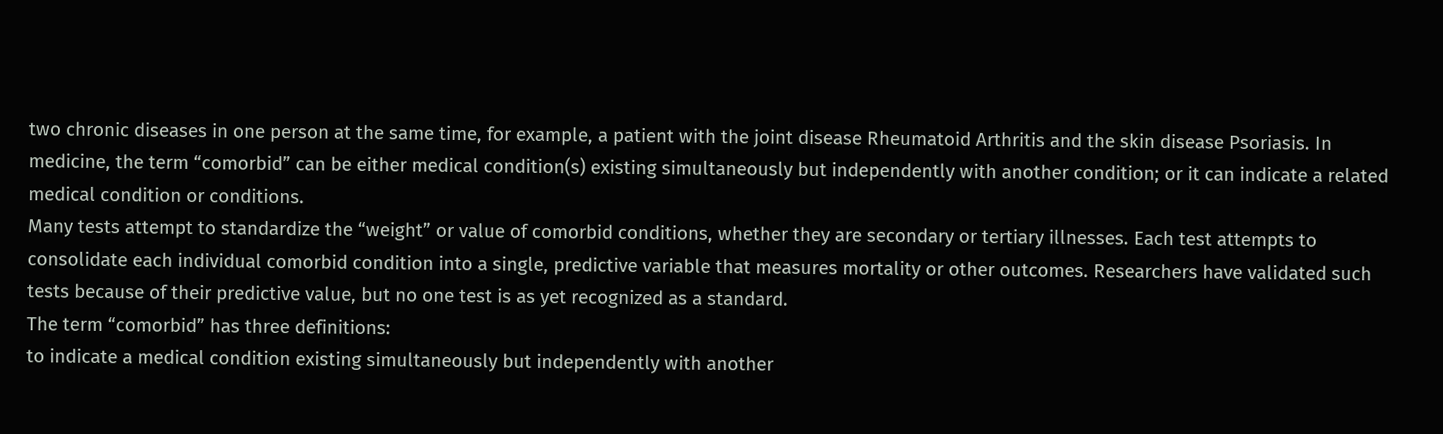two chronic diseases in one person at the same time, for example, a patient with the joint disease Rheumatoid Arthritis and the skin disease Psoriasis. In medicine, the term “comorbid” can be either medical condition(s) existing simultaneously but independently with another condition; or it can indicate a related medical condition or conditions.
Many tests attempt to standardize the “weight” or value of comorbid conditions, whether they are secondary or tertiary illnesses. Each test attempts to consolidate each individual comorbid condition into a single, predictive variable that measures mortality or other outcomes. Researchers have validated such tests because of their predictive value, but no one test is as yet recognized as a standard.
The term “comorbid” has three definitions:
to indicate a medical condition existing simultaneously but independently with another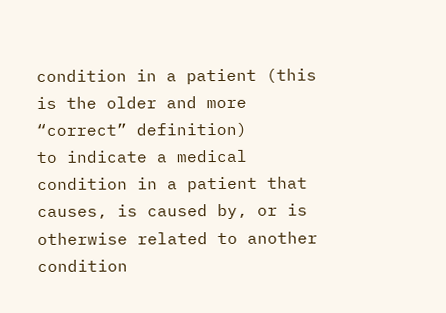condition in a patient (this is the older and more “correct” definition)
to indicate a medical condition in a patient that causes, is caused by, or is otherwise related to another condition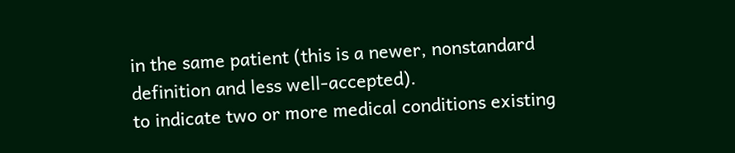in the same patient (this is a newer, nonstandard definition and less well-accepted).
to indicate two or more medical conditions existing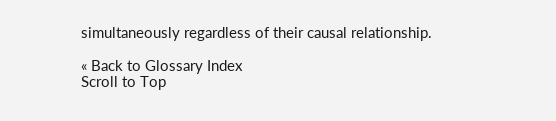simultaneously regardless of their causal relationship.

« Back to Glossary Index
Scroll to Top